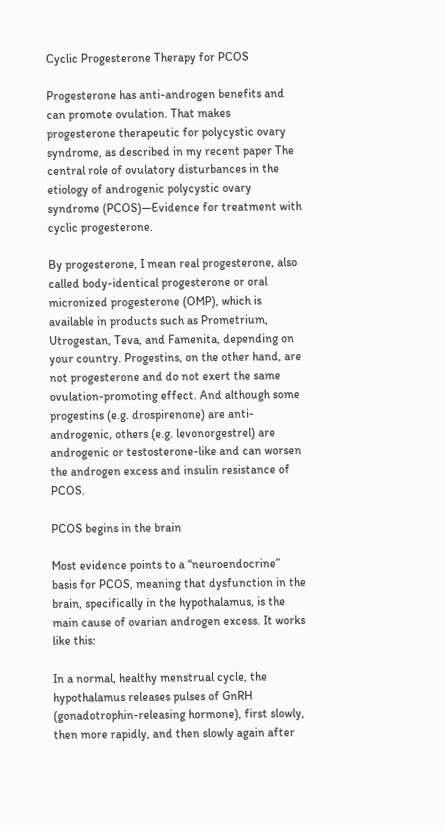Cyclic Progesterone Therapy for PCOS

Progesterone has anti-androgen benefits and can promote ovulation. That makes progesterone therapeutic for polycystic ovary syndrome, as described in my recent paper The central role of ovulatory disturbances in the etiology of androgenic polycystic ovary syndrome (PCOS)—Evidence for treatment with cyclic progesterone.

By progesterone, I mean real progesterone, also called body-identical progesterone or oral micronized progesterone (OMP), which is available in products such as Prometrium, Utrogestan, Teva, and Famenita, depending on your country. Progestins, on the other hand, are not progesterone and do not exert the same ovulation-promoting effect. And although some progestins (e.g. drospirenone) are anti-androgenic, others (e.g. levonorgestrel) are androgenic or testosterone-like and can worsen the androgen excess and insulin resistance of PCOS.

PCOS begins in the brain

Most evidence points to a “neuroendocrine” basis for PCOS, meaning that dysfunction in the brain, specifically in the hypothalamus, is the main cause of ovarian androgen excess. It works like this:

In a normal, healthy menstrual cycle, the hypothalamus releases pulses of GnRH (gonadotrophin-releasing hormone), first slowly, then more rapidly, and then slowly again after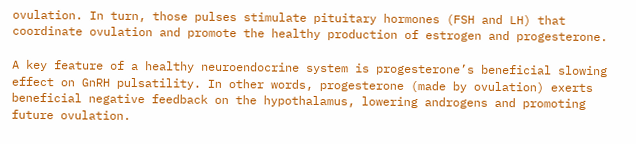ovulation. In turn, those pulses stimulate pituitary hormones (FSH and LH) that coordinate ovulation and promote the healthy production of estrogen and progesterone.

A key feature of a healthy neuroendocrine system is progesterone’s beneficial slowing effect on GnRH pulsatility. In other words, progesterone (made by ovulation) exerts beneficial negative feedback on the hypothalamus, lowering androgens and promoting future ovulation.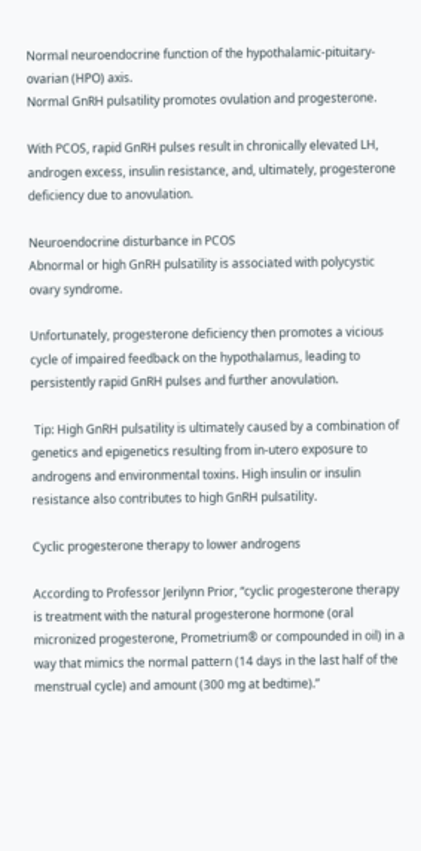Normal neuroendocrine function of the hypothalamic-pituitary-ovarian (HPO) axis.
Normal GnRH pulsatility promotes ovulation and progesterone.

With PCOS, rapid GnRH pulses result in chronically elevated LH, androgen excess, insulin resistance, and, ultimately, progesterone deficiency due to anovulation.

Neuroendocrine disturbance in PCOS
Abnormal or high GnRH pulsatility is associated with polycystic ovary syndrome.

Unfortunately, progesterone deficiency then promotes a vicious cycle of impaired feedback on the hypothalamus, leading to persistently rapid GnRH pulses and further anovulation.

 Tip: High GnRH pulsatility is ultimately caused by a combination of genetics and epigenetics resulting from in-utero exposure to androgens and environmental toxins. High insulin or insulin resistance also contributes to high GnRH pulsatility.

Cyclic progesterone therapy to lower androgens

According to Professor Jerilynn Prior, “cyclic progesterone therapy is treatment with the natural progesterone hormone (oral micronized progesterone, Prometrium® or compounded in oil) in a way that mimics the normal pattern (14 days in the last half of the menstrual cycle) and amount (300 mg at bedtime).”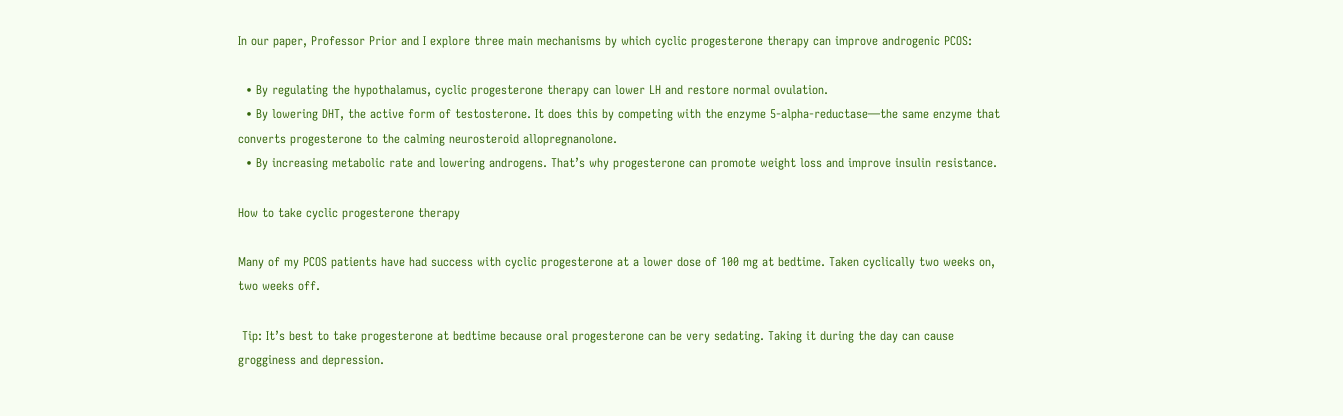In our paper, Professor Prior and I explore three main mechanisms by which cyclic progesterone therapy can improve androgenic PCOS:

  • By regulating the hypothalamus, cyclic progesterone therapy can lower LH and restore normal ovulation.
  • By lowering DHT, the active form of testosterone. It does this by competing with the enzyme 5-alpha-reductase—the same enzyme that converts progesterone to the calming neurosteroid allopregnanolone.
  • By increasing metabolic rate and lowering androgens. That’s why progesterone can promote weight loss and improve insulin resistance.

How to take cyclic progesterone therapy

Many of my PCOS patients have had success with cyclic progesterone at a lower dose of 100 mg at bedtime. Taken cyclically two weeks on, two weeks off.

 Tip: It’s best to take progesterone at bedtime because oral progesterone can be very sedating. Taking it during the day can cause grogginess and depression.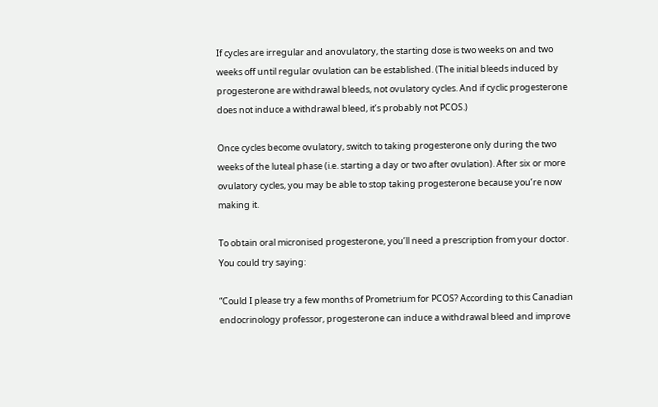If cycles are irregular and anovulatory, the starting dose is two weeks on and two weeks off until regular ovulation can be established. (The initial bleeds induced by progesterone are withdrawal bleeds, not ovulatory cycles. And if cyclic progesterone does not induce a withdrawal bleed, it’s probably not PCOS.)

Once cycles become ovulatory, switch to taking progesterone only during the two weeks of the luteal phase (i.e. starting a day or two after ovulation). After six or more ovulatory cycles, you may be able to stop taking progesterone because you’re now making it.

To obtain oral micronised progesterone, you’ll need a prescription from your doctor. You could try saying:

“Could I please try a few months of Prometrium for PCOS? According to this Canadian endocrinology professor, progesterone can induce a withdrawal bleed and improve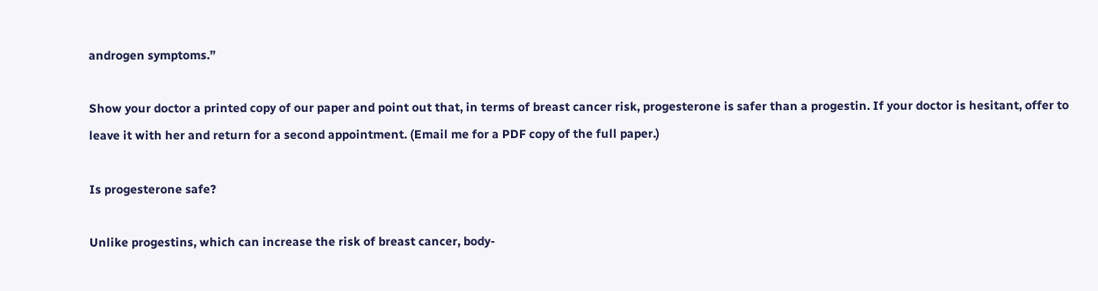androgen symptoms.”

Show your doctor a printed copy of our paper and point out that, in terms of breast cancer risk, progesterone is safer than a progestin. If your doctor is hesitant, offer to leave it with her and return for a second appointment. (Email me for a PDF copy of the full paper.)

Is progesterone safe?

Unlike progestins, which can increase the risk of breast cancer, body-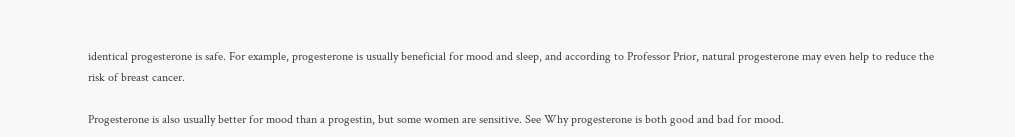identical progesterone is safe. For example, progesterone is usually beneficial for mood and sleep, and according to Professor Prior, natural progesterone may even help to reduce the risk of breast cancer.

Progesterone is also usually better for mood than a progestin, but some women are sensitive. See Why progesterone is both good and bad for mood.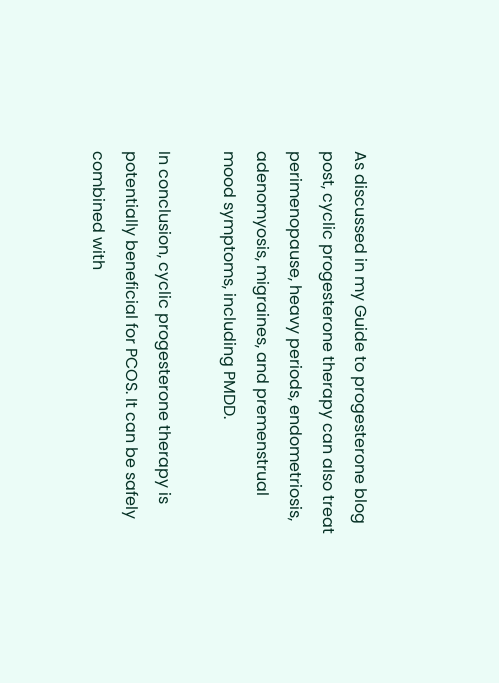As discussed in my Guide to progesterone blog post, cyclic progesterone therapy can also treat perimenopause, heavy periods, endometriosis, adenomyosis, migraines, and premenstrual mood symptoms, including PMDD.

In conclusion, cyclic progesterone therapy is potentially beneficial for PCOS. It can be safely combined with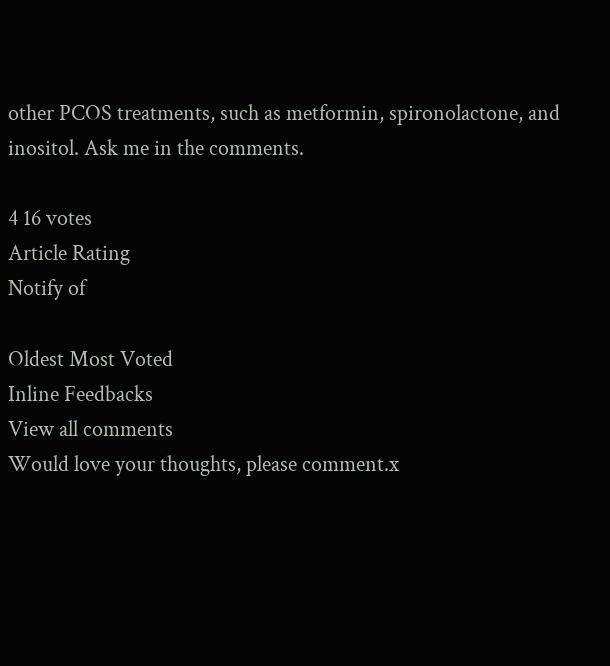other PCOS treatments, such as metformin, spironolactone, and inositol. Ask me in the comments.

4 16 votes
Article Rating
Notify of

Oldest Most Voted
Inline Feedbacks
View all comments
Would love your thoughts, please comment.x